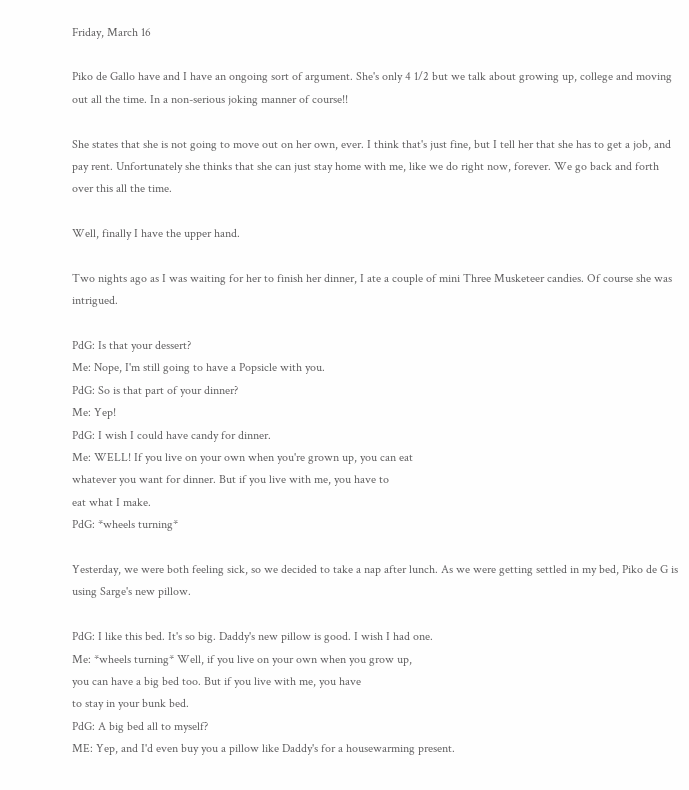Friday, March 16

Piko de Gallo have and I have an ongoing sort of argument. She's only 4 1/2 but we talk about growing up, college and moving out all the time. In a non-serious joking manner of course!!

She states that she is not going to move out on her own, ever. I think that's just fine, but I tell her that she has to get a job, and pay rent. Unfortunately she thinks that she can just stay home with me, like we do right now, forever. We go back and forth over this all the time.

Well, finally I have the upper hand.

Two nights ago as I was waiting for her to finish her dinner, I ate a couple of mini Three Musketeer candies. Of course she was intrigued.

PdG: Is that your dessert?
Me: Nope, I'm still going to have a Popsicle with you.
PdG: So is that part of your dinner?
Me: Yep!
PdG: I wish I could have candy for dinner.
Me: WELL! If you live on your own when you're grown up, you can eat
whatever you want for dinner. But if you live with me, you have to
eat what I make.
PdG: *wheels turning*

Yesterday, we were both feeling sick, so we decided to take a nap after lunch. As we were getting settled in my bed, Piko de G is using Sarge's new pillow.

PdG: I like this bed. It's so big. Daddy's new pillow is good. I wish I had one.
Me: *wheels turning* Well, if you live on your own when you grow up,
you can have a big bed too. But if you live with me, you have
to stay in your bunk bed.
PdG: A big bed all to myself?
ME: Yep, and I'd even buy you a pillow like Daddy's for a housewarming present.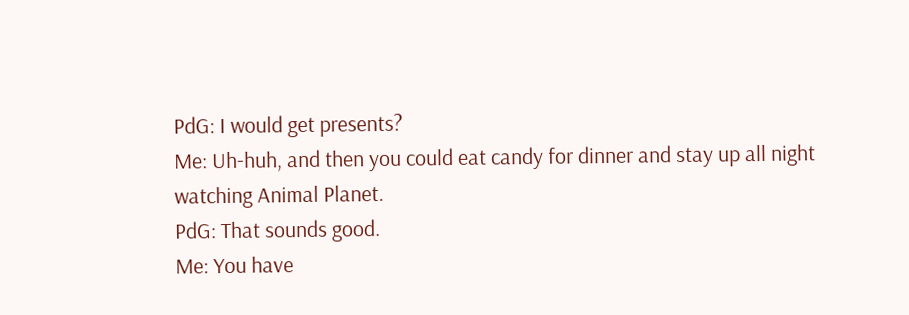PdG: I would get presents?
Me: Uh-huh, and then you could eat candy for dinner and stay up all night
watching Animal Planet.
PdG: That sounds good.
Me: You have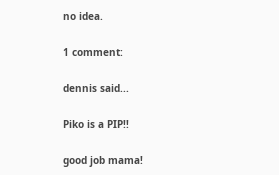no idea.

1 comment:

dennis said...

Piko is a PIP!!

good job mama!